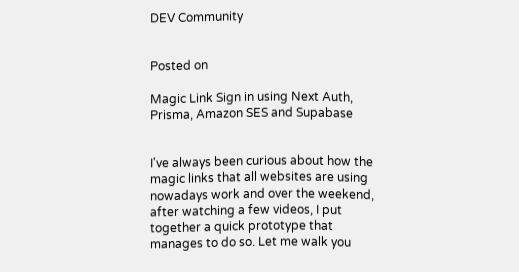DEV Community


Posted on

Magic Link Sign in using Next Auth, Prisma, Amazon SES and Supabase


I've always been curious about how the magic links that all websites are using nowadays work and over the weekend, after watching a few videos, I put together a quick prototype that manages to do so. Let me walk you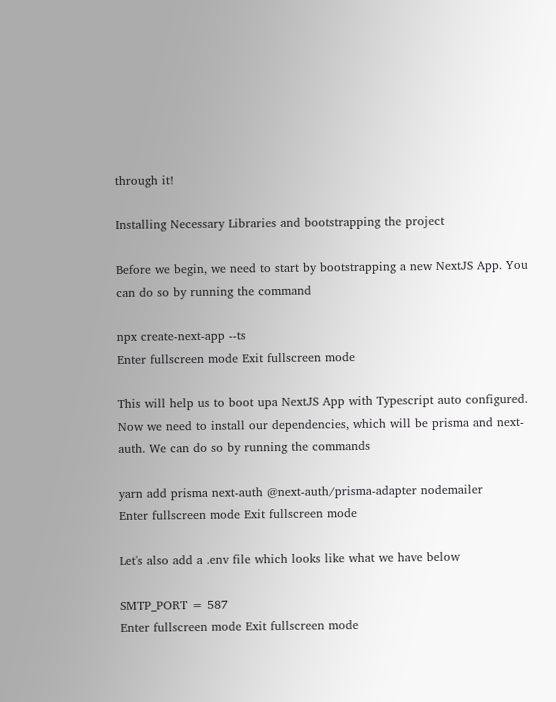through it!

Installing Necessary Libraries and bootstrapping the project

Before we begin, we need to start by bootstrapping a new NextJS App. You can do so by running the command

npx create-next-app --ts
Enter fullscreen mode Exit fullscreen mode

This will help us to boot upa NextJS App with Typescript auto configured. Now we need to install our dependencies, which will be prisma and next-auth. We can do so by running the commands

yarn add prisma next-auth @next-auth/prisma-adapter nodemailer
Enter fullscreen mode Exit fullscreen mode

Let's also add a .env file which looks like what we have below

SMTP_PORT = 587
Enter fullscreen mode Exit fullscreen mode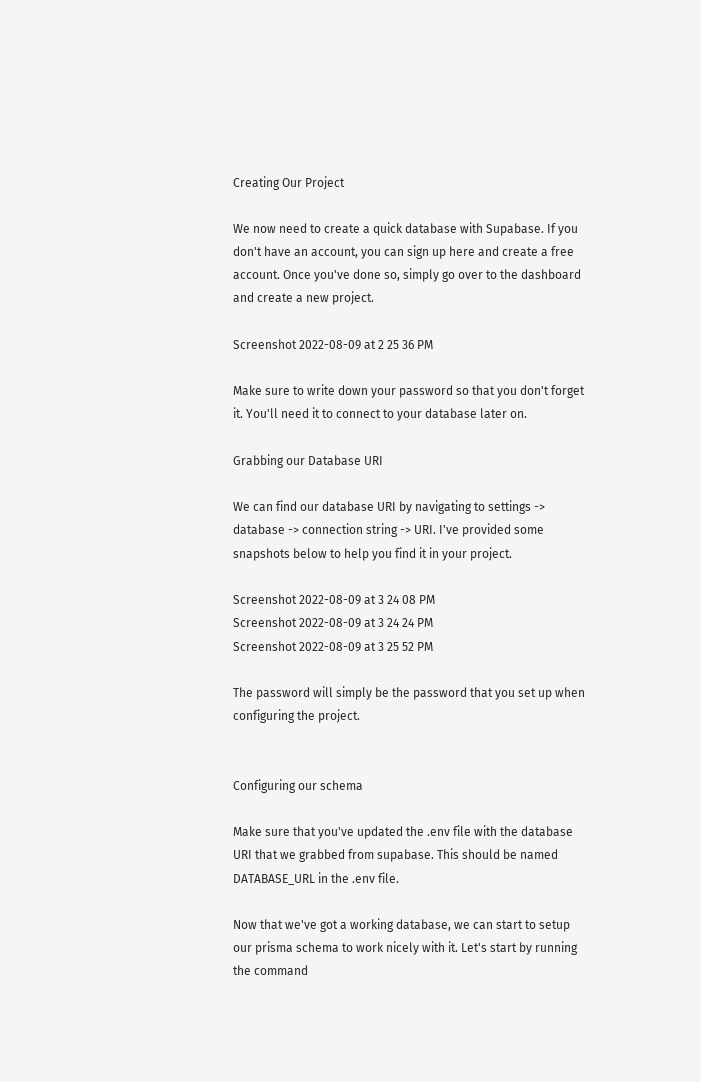Creating Our Project

We now need to create a quick database with Supabase. If you don't have an account, you can sign up here and create a free account. Once you've done so, simply go over to the dashboard and create a new project.

Screenshot 2022-08-09 at 2 25 36 PM

Make sure to write down your password so that you don't forget it. You'll need it to connect to your database later on.

Grabbing our Database URI

We can find our database URI by navigating to settings -> database -> connection string -> URI. I've provided some snapshots below to help you find it in your project.

Screenshot 2022-08-09 at 3 24 08 PM
Screenshot 2022-08-09 at 3 24 24 PM
Screenshot 2022-08-09 at 3 25 52 PM

The password will simply be the password that you set up when configuring the project.


Configuring our schema

Make sure that you've updated the .env file with the database URI that we grabbed from supabase. This should be named DATABASE_URL in the .env file.

Now that we've got a working database, we can start to setup our prisma schema to work nicely with it. Let's start by running the command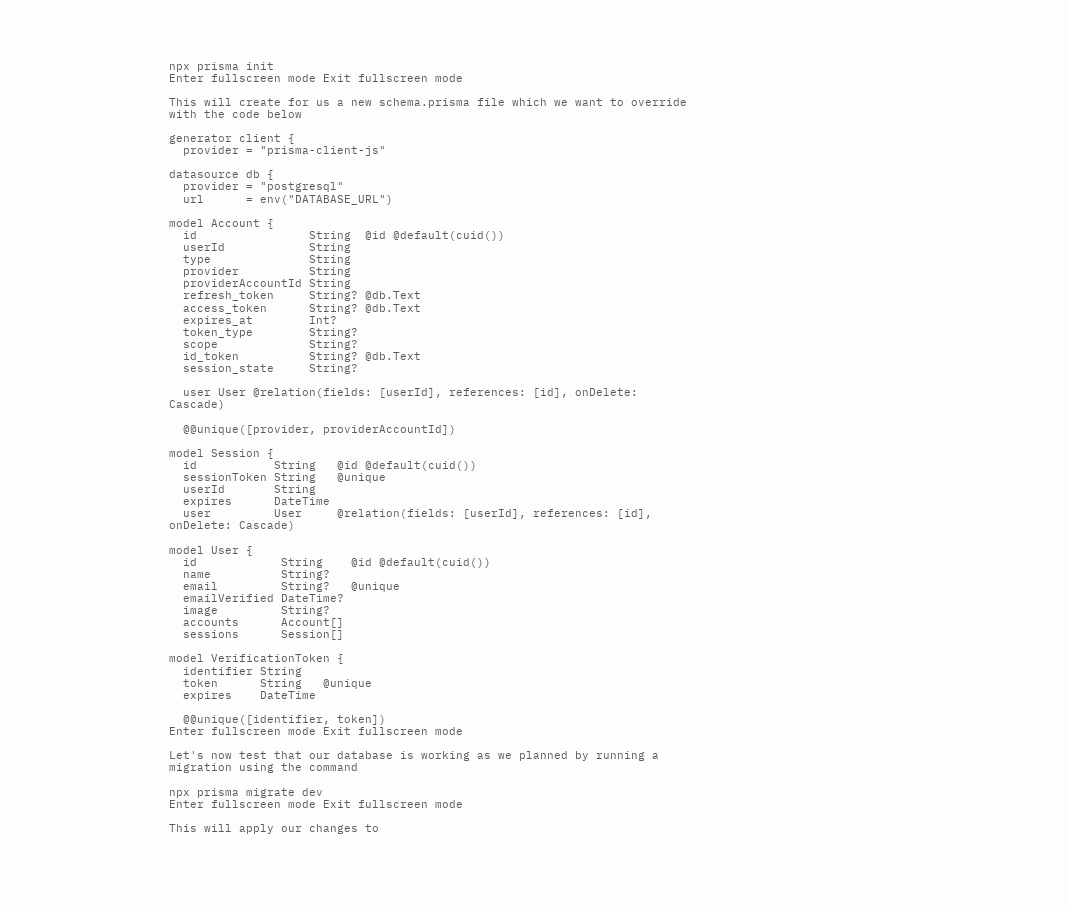npx prisma init
Enter fullscreen mode Exit fullscreen mode

This will create for us a new schema.prisma file which we want to override with the code below

generator client {
  provider = "prisma-client-js"

datasource db {
  provider = "postgresql"
  url      = env("DATABASE_URL")

model Account {
  id                String  @id @default(cuid())
  userId            String
  type              String
  provider          String
  providerAccountId String
  refresh_token     String? @db.Text
  access_token      String? @db.Text
  expires_at        Int?
  token_type        String?
  scope             String?
  id_token          String? @db.Text
  session_state     String?

  user User @relation(fields: [userId], references: [id], onDelete: Cascade)

  @@unique([provider, providerAccountId])

model Session {
  id           String   @id @default(cuid())
  sessionToken String   @unique
  userId       String
  expires      DateTime
  user         User     @relation(fields: [userId], references: [id], onDelete: Cascade)

model User {
  id            String    @id @default(cuid())
  name          String?
  email         String?   @unique
  emailVerified DateTime?
  image         String?
  accounts      Account[]
  sessions      Session[]

model VerificationToken {
  identifier String
  token      String   @unique
  expires    DateTime

  @@unique([identifier, token])
Enter fullscreen mode Exit fullscreen mode

Let's now test that our database is working as we planned by running a migration using the command

npx prisma migrate dev
Enter fullscreen mode Exit fullscreen mode

This will apply our changes to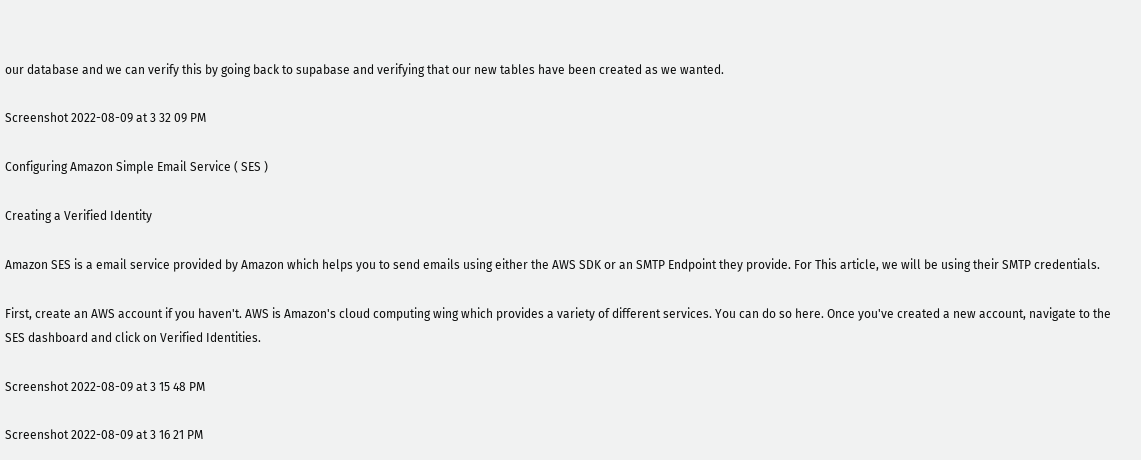our database and we can verify this by going back to supabase and verifying that our new tables have been created as we wanted.

Screenshot 2022-08-09 at 3 32 09 PM

Configuring Amazon Simple Email Service ( SES )

Creating a Verified Identity

Amazon SES is a email service provided by Amazon which helps you to send emails using either the AWS SDK or an SMTP Endpoint they provide. For This article, we will be using their SMTP credentials.

First, create an AWS account if you haven't. AWS is Amazon's cloud computing wing which provides a variety of different services. You can do so here. Once you've created a new account, navigate to the SES dashboard and click on Verified Identities.

Screenshot 2022-08-09 at 3 15 48 PM

Screenshot 2022-08-09 at 3 16 21 PM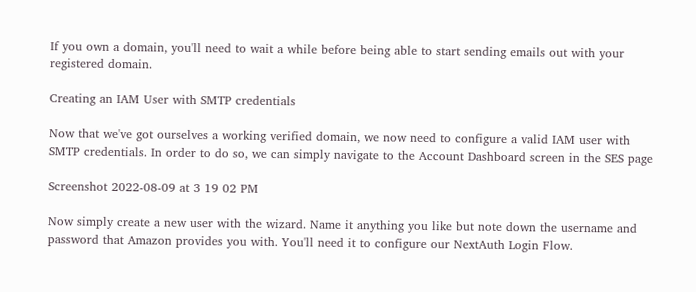If you own a domain, you'll need to wait a while before being able to start sending emails out with your registered domain.

Creating an IAM User with SMTP credentials

Now that we've got ourselves a working verified domain, we now need to configure a valid IAM user with SMTP credentials. In order to do so, we can simply navigate to the Account Dashboard screen in the SES page

Screenshot 2022-08-09 at 3 19 02 PM

Now simply create a new user with the wizard. Name it anything you like but note down the username and password that Amazon provides you with. You'll need it to configure our NextAuth Login Flow.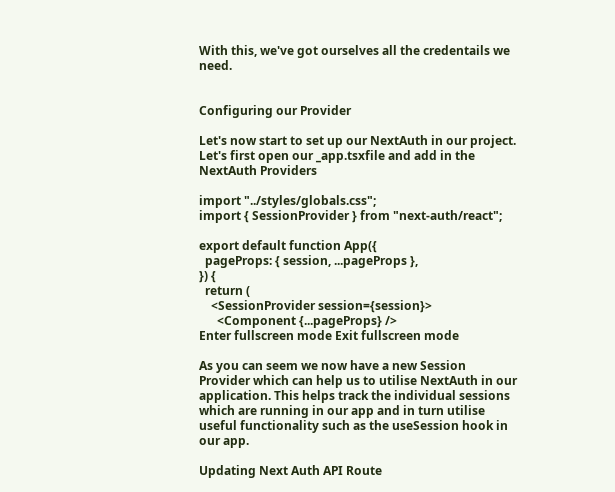With this, we've got ourselves all the credentails we need.


Configuring our Provider

Let's now start to set up our NextAuth in our project. Let's first open our _app.tsxfile and add in the NextAuth Providers

import "../styles/globals.css";
import { SessionProvider } from "next-auth/react";

export default function App({
  pageProps: { session, ...pageProps },
}) {
  return (
    <SessionProvider session={session}>
      <Component {...pageProps} />
Enter fullscreen mode Exit fullscreen mode

As you can seem we now have a new Session Provider which can help us to utilise NextAuth in our application. This helps track the individual sessions which are running in our app and in turn utilise useful functionality such as the useSession hook in our app.

Updating Next Auth API Route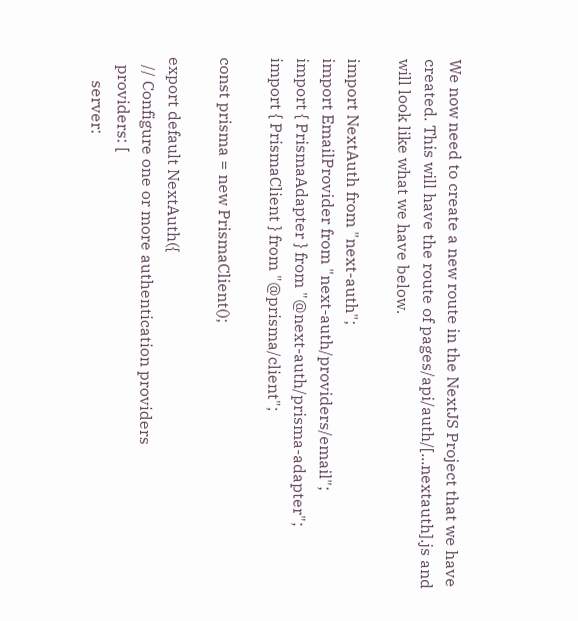We now need to create a new route in the NextJS Project that we have created. This will have the route of pages/api/auth/[...nextauth].js and will look like what we have below.

import NextAuth from "next-auth";
import EmailProvider from "next-auth/providers/email";
import { PrismaAdapter } from "@next-auth/prisma-adapter";
import { PrismaClient } from "@prisma/client";

const prisma = new PrismaClient();

export default NextAuth({
  // Configure one or more authentication providers
  providers: [
      server: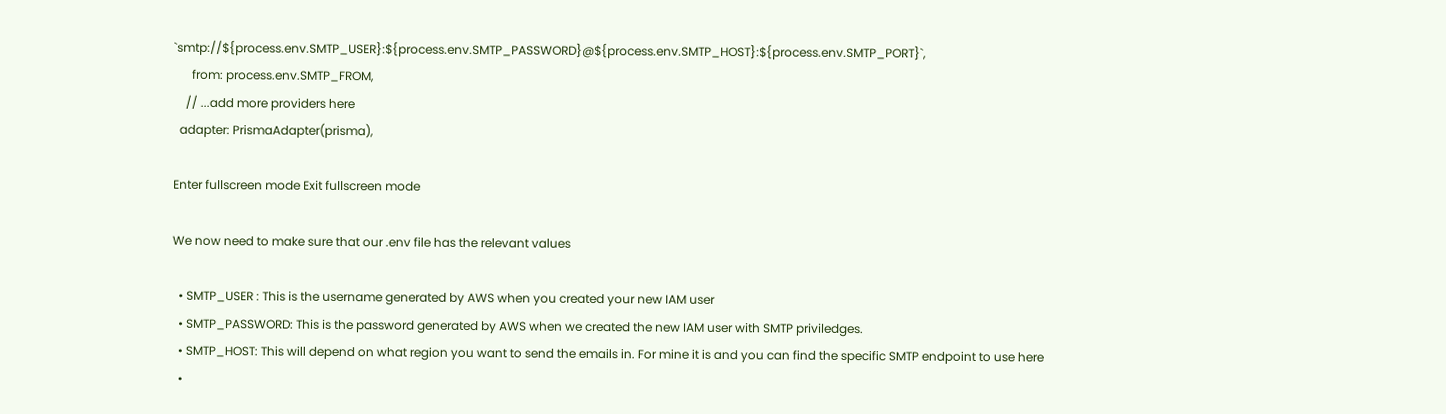`smtp://${process.env.SMTP_USER}:${process.env.SMTP_PASSWORD}@${process.env.SMTP_HOST}:${process.env.SMTP_PORT}`,
      from: process.env.SMTP_FROM,
    // ...add more providers here
  adapter: PrismaAdapter(prisma),

Enter fullscreen mode Exit fullscreen mode

We now need to make sure that our .env file has the relevant values

  • SMTP_USER : This is the username generated by AWS when you created your new IAM user
  • SMTP_PASSWORD: This is the password generated by AWS when we created the new IAM user with SMTP priviledges.
  • SMTP_HOST: This will depend on what region you want to send the emails in. For mine it is and you can find the specific SMTP endpoint to use here
  •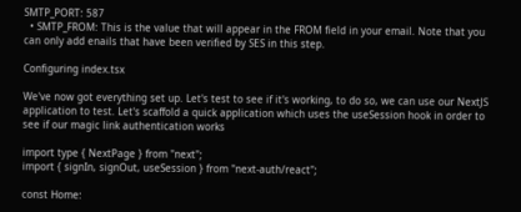SMTP_PORT: 587
  • SMTP_FROM: This is the value that will appear in the FROM field in your email. Note that you can only add enails that have been verified by SES in this step.

Configuring index.tsx

We've now got everything set up. Let's test to see if it's working, to do so, we can use our NextJS application to test. Let's scaffold a quick application which uses the useSession hook in order to see if our magic link authentication works

import type { NextPage } from "next";
import { signIn, signOut, useSession } from "next-auth/react";

const Home: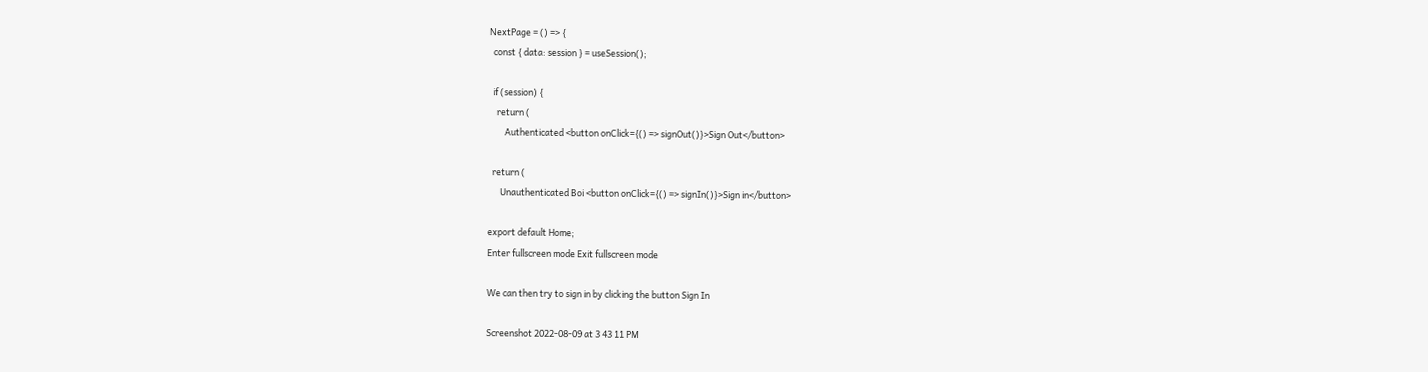NextPage = () => {
  const { data: session } = useSession();

  if (session) {
    return (
        Authenticated <button onClick={() => signOut()}>Sign Out</button>

  return (
      Unauthenticated Boi <button onClick={() => signIn()}>Sign in</button>

export default Home;
Enter fullscreen mode Exit fullscreen mode

We can then try to sign in by clicking the button Sign In

Screenshot 2022-08-09 at 3 43 11 PM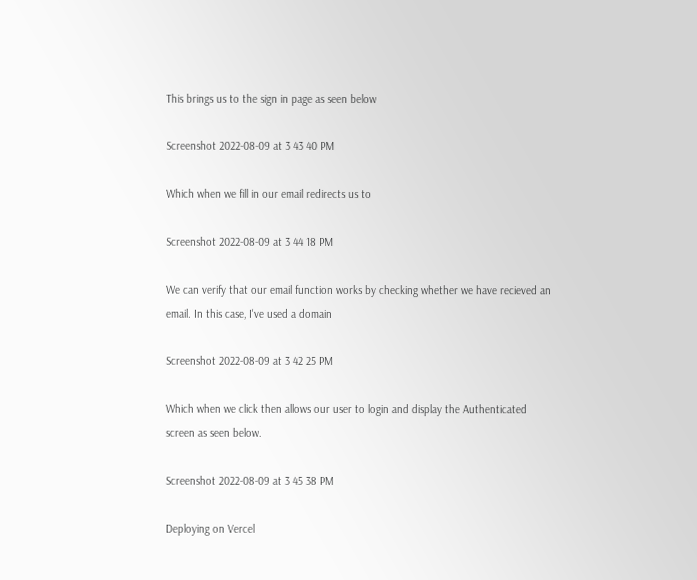This brings us to the sign in page as seen below

Screenshot 2022-08-09 at 3 43 40 PM

Which when we fill in our email redirects us to

Screenshot 2022-08-09 at 3 44 18 PM

We can verify that our email function works by checking whether we have recieved an email. In this case, I've used a domain

Screenshot 2022-08-09 at 3 42 25 PM

Which when we click then allows our user to login and display the Authenticated screen as seen below.

Screenshot 2022-08-09 at 3 45 38 PM

Deploying on Vercel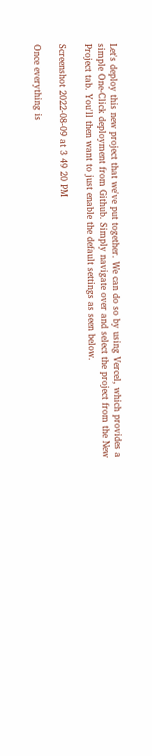Let's deploy this new project that we've put together. We can do so by using Vercel, which provides a simple One-Click deployment from Github. Simply navigate over and select the project from the New Project tab. You'll then want to just enable the default settings as seen below.

Screenshot 2022-08-09 at 3 49 20 PM

Once everything is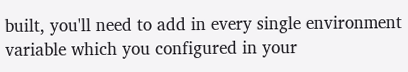built, you'll need to add in every single environment variable which you configured in your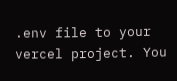.env file to your vercel project. You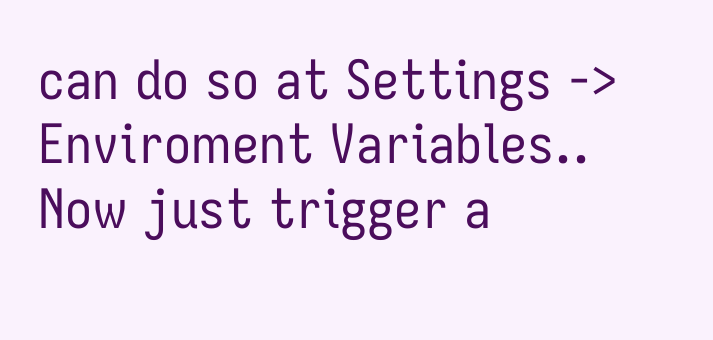can do so at Settings -> Enviroment Variables.. Now just trigger a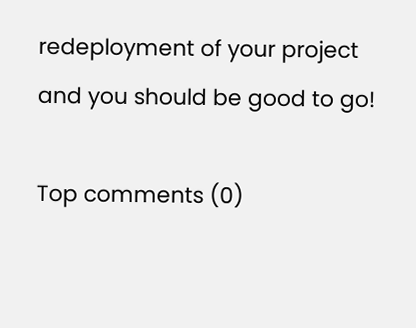redeployment of your project and you should be good to go!

Top comments (0)